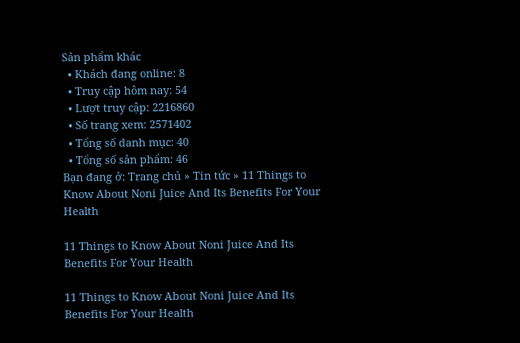Sản phẩm khác
  • Khách đang online: 8
  • Truy cập hôm nay: 54
  • Lượt truy cập: 2216860
  • Số trang xem: 2571402
  • Tổng số danh mục: 40
  • Tổng số sản phẩm: 46
Bạn đang ở: Trang chủ » Tin tức » 11 Things to Know About Noni Juice And Its Benefits For Your Health

11 Things to Know About Noni Juice And Its Benefits For Your Health

11 Things to Know About Noni Juice And Its Benefits For Your Health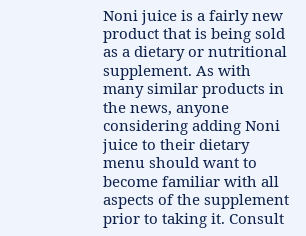Noni juice is a fairly new product that is being sold as a dietary or nutritional supplement. As with many similar products in the news, anyone considering adding Noni juice to their dietary menu should want to become familiar with all aspects of the supplement prior to taking it. Consult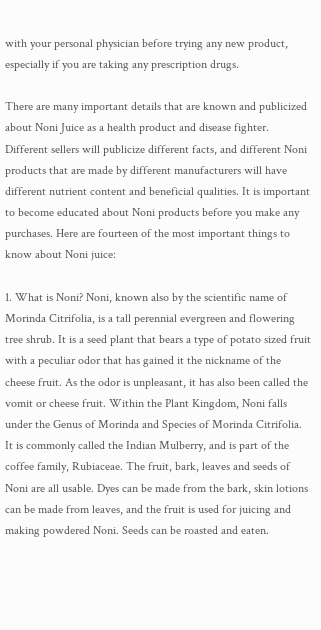with your personal physician before trying any new product, especially if you are taking any prescription drugs.

There are many important details that are known and publicized about Noni Juice as a health product and disease fighter. Different sellers will publicize different facts, and different Noni products that are made by different manufacturers will have different nutrient content and beneficial qualities. It is important to become educated about Noni products before you make any purchases. Here are fourteen of the most important things to know about Noni juice:

1. What is Noni? Noni, known also by the scientific name of Morinda Citrifolia, is a tall perennial evergreen and flowering tree shrub. It is a seed plant that bears a type of potato sized fruit with a peculiar odor that has gained it the nickname of the cheese fruit. As the odor is unpleasant, it has also been called the vomit or cheese fruit. Within the Plant Kingdom, Noni falls under the Genus of Morinda and Species of Morinda Citrifolia. It is commonly called the Indian Mulberry, and is part of the coffee family, Rubiaceae. The fruit, bark, leaves and seeds of Noni are all usable. Dyes can be made from the bark, skin lotions can be made from leaves, and the fruit is used for juicing and making powdered Noni. Seeds can be roasted and eaten.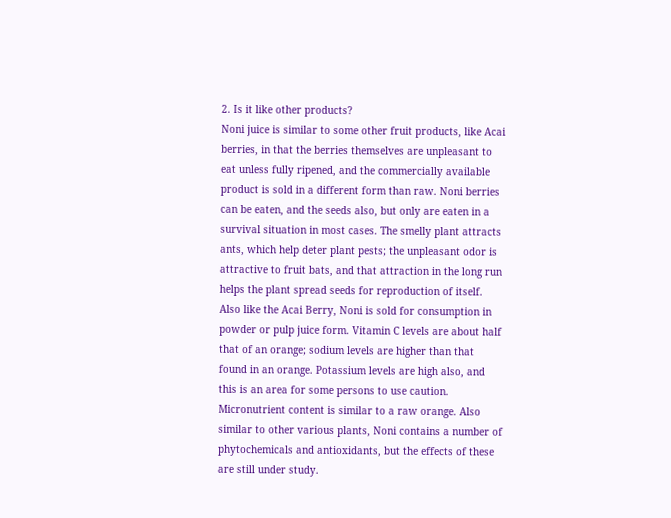2. Is it like other products?
Noni juice is similar to some other fruit products, like Acai berries, in that the berries themselves are unpleasant to eat unless fully ripened, and the commercially available product is sold in a different form than raw. Noni berries can be eaten, and the seeds also, but only are eaten in a survival situation in most cases. The smelly plant attracts ants, which help deter plant pests; the unpleasant odor is attractive to fruit bats, and that attraction in the long run helps the plant spread seeds for reproduction of itself. Also like the Acai Berry, Noni is sold for consumption in powder or pulp juice form. Vitamin C levels are about half that of an orange; sodium levels are higher than that found in an orange. Potassium levels are high also, and this is an area for some persons to use caution. Micronutrient content is similar to a raw orange. Also similar to other various plants, Noni contains a number of phytochemicals and antioxidants, but the effects of these are still under study.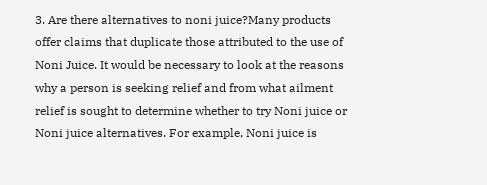3. Are there alternatives to noni juice?Many products offer claims that duplicate those attributed to the use of Noni Juice. It would be necessary to look at the reasons why a person is seeking relief and from what ailment relief is sought to determine whether to try Noni juice or Noni juice alternatives. For example, Noni juice is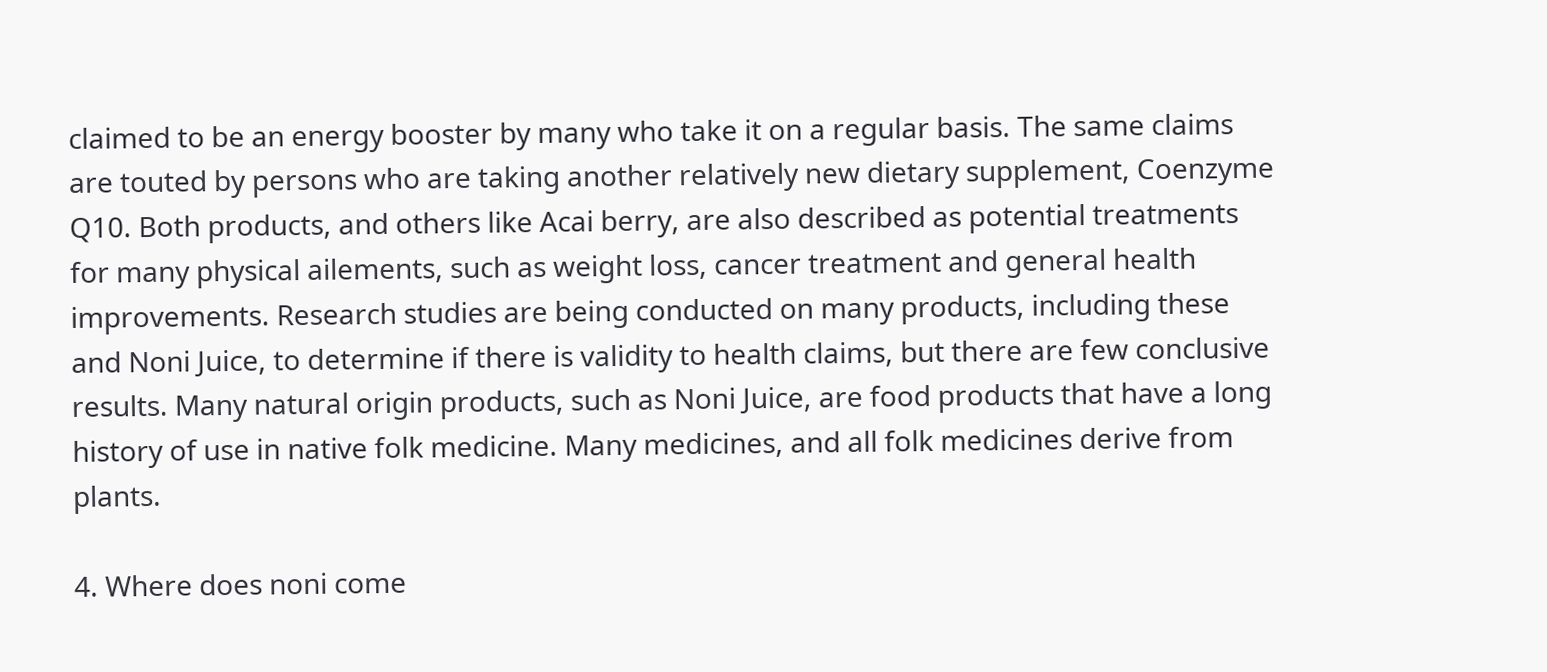claimed to be an energy booster by many who take it on a regular basis. The same claims are touted by persons who are taking another relatively new dietary supplement, Coenzyme Q10. Both products, and others like Acai berry, are also described as potential treatments for many physical ailements, such as weight loss, cancer treatment and general health improvements. Research studies are being conducted on many products, including these and Noni Juice, to determine if there is validity to health claims, but there are few conclusive results. Many natural origin products, such as Noni Juice, are food products that have a long history of use in native folk medicine. Many medicines, and all folk medicines derive from plants.

4. Where does noni come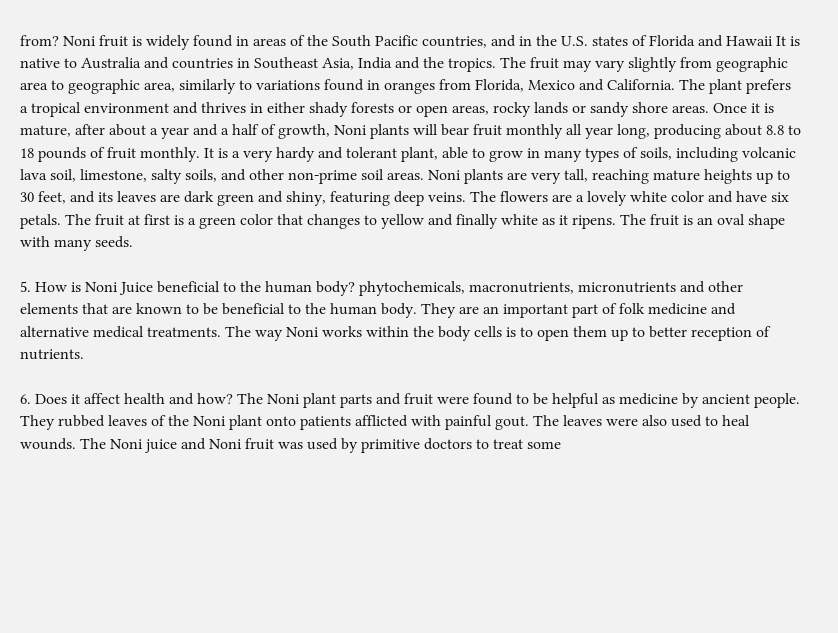from? Noni fruit is widely found in areas of the South Pacific countries, and in the U.S. states of Florida and Hawaii It is native to Australia and countries in Southeast Asia, India and the tropics. The fruit may vary slightly from geographic area to geographic area, similarly to variations found in oranges from Florida, Mexico and California. The plant prefers a tropical environment and thrives in either shady forests or open areas, rocky lands or sandy shore areas. Once it is mature, after about a year and a half of growth, Noni plants will bear fruit monthly all year long, producing about 8.8 to 18 pounds of fruit monthly. It is a very hardy and tolerant plant, able to grow in many types of soils, including volcanic lava soil, limestone, salty soils, and other non-prime soil areas. Noni plants are very tall, reaching mature heights up to 30 feet, and its leaves are dark green and shiny, featuring deep veins. The flowers are a lovely white color and have six petals. The fruit at first is a green color that changes to yellow and finally white as it ripens. The fruit is an oval shape with many seeds.

5. How is Noni Juice beneficial to the human body? phytochemicals, macronutrients, micronutrients and other elements that are known to be beneficial to the human body. They are an important part of folk medicine and alternative medical treatments. The way Noni works within the body cells is to open them up to better reception of nutrients.

6. Does it affect health and how? The Noni plant parts and fruit were found to be helpful as medicine by ancient people. They rubbed leaves of the Noni plant onto patients afflicted with painful gout. The leaves were also used to heal wounds. The Noni juice and Noni fruit was used by primitive doctors to treat some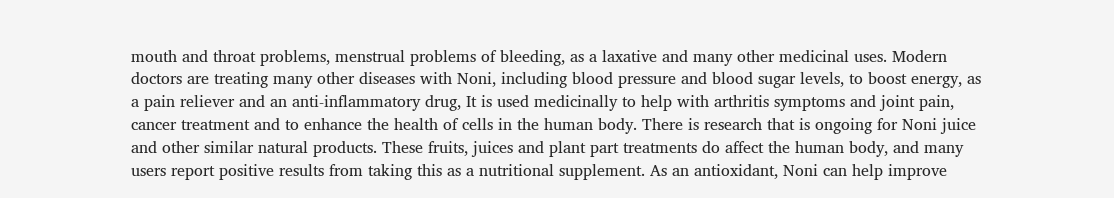mouth and throat problems, menstrual problems of bleeding, as a laxative and many other medicinal uses. Modern doctors are treating many other diseases with Noni, including blood pressure and blood sugar levels, to boost energy, as a pain reliever and an anti-inflammatory drug, It is used medicinally to help with arthritis symptoms and joint pain, cancer treatment and to enhance the health of cells in the human body. There is research that is ongoing for Noni juice and other similar natural products. These fruits, juices and plant part treatments do affect the human body, and many users report positive results from taking this as a nutritional supplement. As an antioxidant, Noni can help improve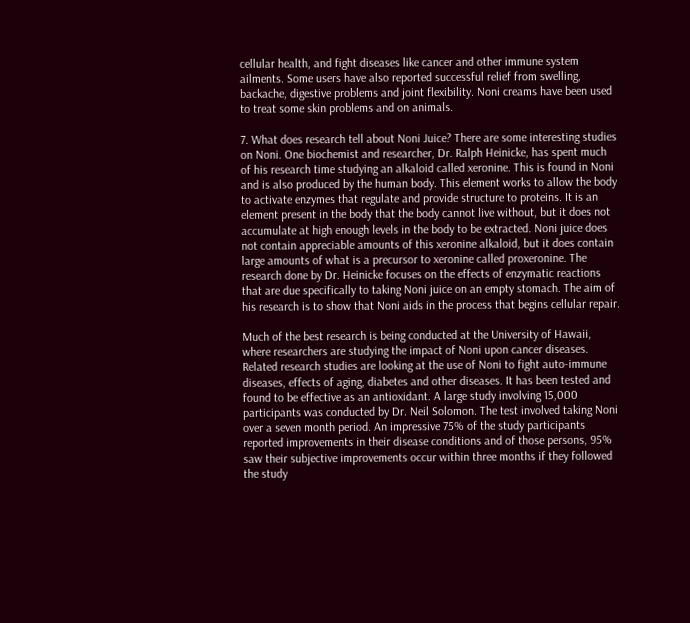cellular health, and fight diseases like cancer and other immune system ailments. Some users have also reported successful relief from swelling, backache, digestive problems and joint flexibility. Noni creams have been used to treat some skin problems and on animals.

7. What does research tell about Noni Juice? There are some interesting studies on Noni. One biochemist and researcher, Dr. Ralph Heinicke, has spent much of his research time studying an alkaloid called xeronine. This is found in Noni and is also produced by the human body. This element works to allow the body to activate enzymes that regulate and provide structure to proteins. It is an element present in the body that the body cannot live without, but it does not accumulate at high enough levels in the body to be extracted. Noni juice does not contain appreciable amounts of this xeronine alkaloid, but it does contain large amounts of what is a precursor to xeronine called proxeronine. The research done by Dr. Heinicke focuses on the effects of enzymatic reactions that are due specifically to taking Noni juice on an empty stomach. The aim of his research is to show that Noni aids in the process that begins cellular repair.

Much of the best research is being conducted at the University of Hawaii, where researchers are studying the impact of Noni upon cancer diseases. Related research studies are looking at the use of Noni to fight auto-immune diseases, effects of aging, diabetes and other diseases. It has been tested and found to be effective as an antioxidant. A large study involving 15,000 participants was conducted by Dr. Neil Solomon. The test involved taking Noni over a seven month period. An impressive 75% of the study participants reported improvements in their disease conditions and of those persons, 95% saw their subjective improvements occur within three months if they followed the study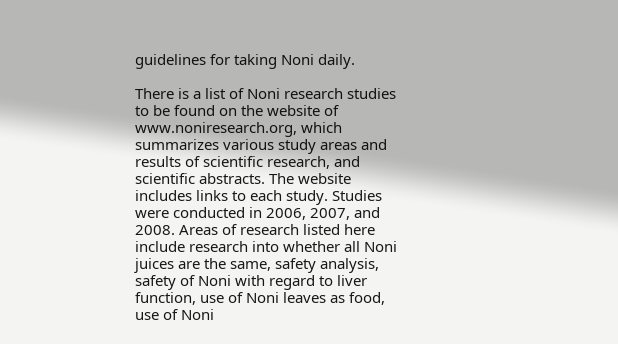guidelines for taking Noni daily.

There is a list of Noni research studies to be found on the website of www.noniresearch.org, which summarizes various study areas and results of scientific research, and scientific abstracts. The website includes links to each study. Studies were conducted in 2006, 2007, and 2008. Areas of research listed here include research into whether all Noni juices are the same, safety analysis, safety of Noni with regard to liver function, use of Noni leaves as food, use of Noni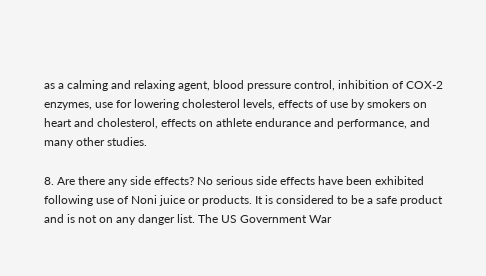as a calming and relaxing agent, blood pressure control, inhibition of COX-2 enzymes, use for lowering cholesterol levels, effects of use by smokers on heart and cholesterol, effects on athlete endurance and performance, and many other studies.

8. Are there any side effects? No serious side effects have been exhibited following use of Noni juice or products. It is considered to be a safe product and is not on any danger list. The US Government War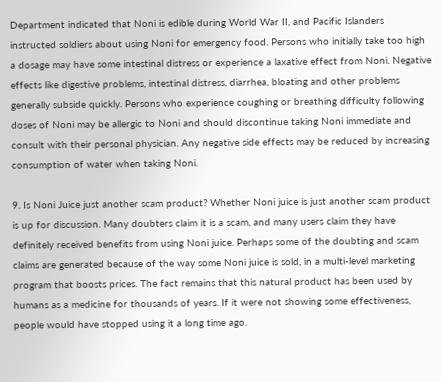Department indicated that Noni is edible during World War II, and Pacific Islanders instructed soldiers about using Noni for emergency food. Persons who initially take too high a dosage may have some intestinal distress or experience a laxative effect from Noni. Negative effects like digestive problems, intestinal distress, diarrhea, bloating and other problems generally subside quickly. Persons who experience coughing or breathing difficulty following doses of Noni may be allergic to Noni and should discontinue taking Noni immediate and consult with their personal physician. Any negative side effects may be reduced by increasing consumption of water when taking Noni.

9. Is Noni Juice just another scam product? Whether Noni juice is just another scam product is up for discussion. Many doubters claim it is a scam, and many users claim they have definitely received benefits from using Noni juice. Perhaps some of the doubting and scam claims are generated because of the way some Noni juice is sold, in a multi-level marketing program that boosts prices. The fact remains that this natural product has been used by humans as a medicine for thousands of years. If it were not showing some effectiveness, people would have stopped using it a long time ago.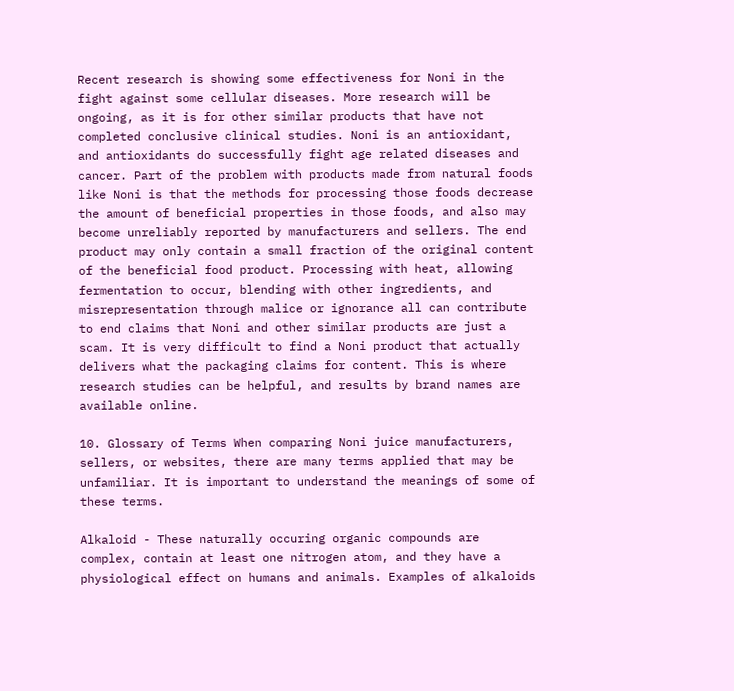Recent research is showing some effectiveness for Noni in the fight against some cellular diseases. More research will be ongoing, as it is for other similar products that have not completed conclusive clinical studies. Noni is an antioxidant, and antioxidants do successfully fight age related diseases and cancer. Part of the problem with products made from natural foods like Noni is that the methods for processing those foods decrease the amount of beneficial properties in those foods, and also may become unreliably reported by manufacturers and sellers. The end product may only contain a small fraction of the original content of the beneficial food product. Processing with heat, allowing fermentation to occur, blending with other ingredients, and misrepresentation through malice or ignorance all can contribute to end claims that Noni and other similar products are just a scam. It is very difficult to find a Noni product that actually delivers what the packaging claims for content. This is where research studies can be helpful, and results by brand names are available online.

10. Glossary of Terms When comparing Noni juice manufacturers, sellers, or websites, there are many terms applied that may be unfamiliar. It is important to understand the meanings of some of these terms.

Alkaloid - These naturally occuring organic compounds are complex, contain at least one nitrogen atom, and they have a physiological effect on humans and animals. Examples of alkaloids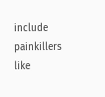include painkillers like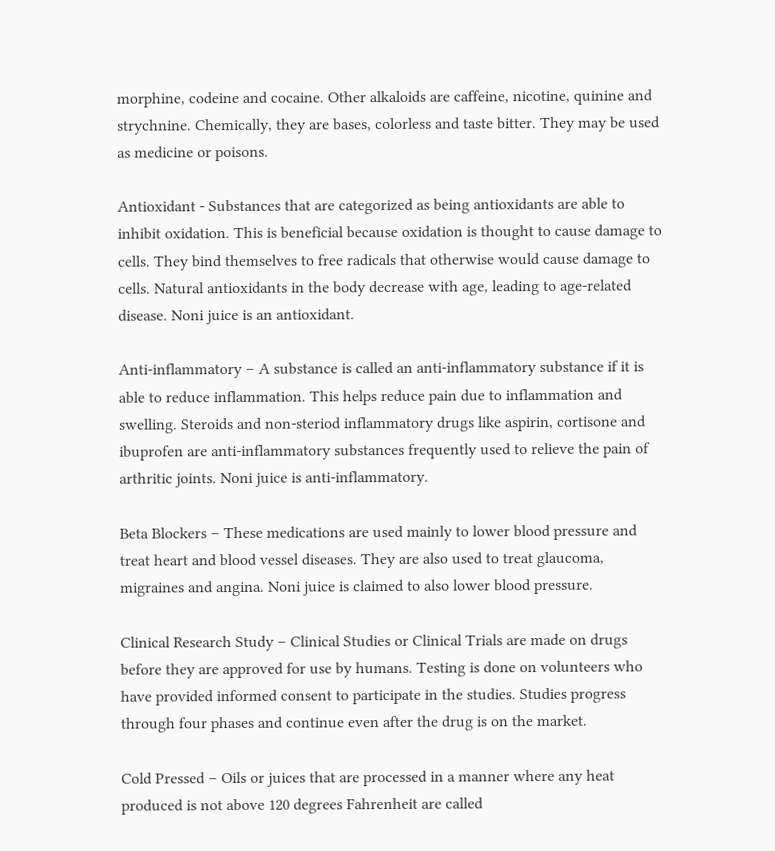morphine, codeine and cocaine. Other alkaloids are caffeine, nicotine, quinine and strychnine. Chemically, they are bases, colorless and taste bitter. They may be used as medicine or poisons.

Antioxidant - Substances that are categorized as being antioxidants are able to inhibit oxidation. This is beneficial because oxidation is thought to cause damage to cells. They bind themselves to free radicals that otherwise would cause damage to cells. Natural antioxidants in the body decrease with age, leading to age-related disease. Noni juice is an antioxidant.

Anti-inflammatory – A substance is called an anti-inflammatory substance if it is able to reduce inflammation. This helps reduce pain due to inflammation and swelling. Steroids and non-steriod inflammatory drugs like aspirin, cortisone and ibuprofen are anti-inflammatory substances frequently used to relieve the pain of arthritic joints. Noni juice is anti-inflammatory.

Beta Blockers – These medications are used mainly to lower blood pressure and treat heart and blood vessel diseases. They are also used to treat glaucoma, migraines and angina. Noni juice is claimed to also lower blood pressure.

Clinical Research Study – Clinical Studies or Clinical Trials are made on drugs before they are approved for use by humans. Testing is done on volunteers who have provided informed consent to participate in the studies. Studies progress through four phases and continue even after the drug is on the market.

Cold Pressed – Oils or juices that are processed in a manner where any heat produced is not above 120 degrees Fahrenheit are called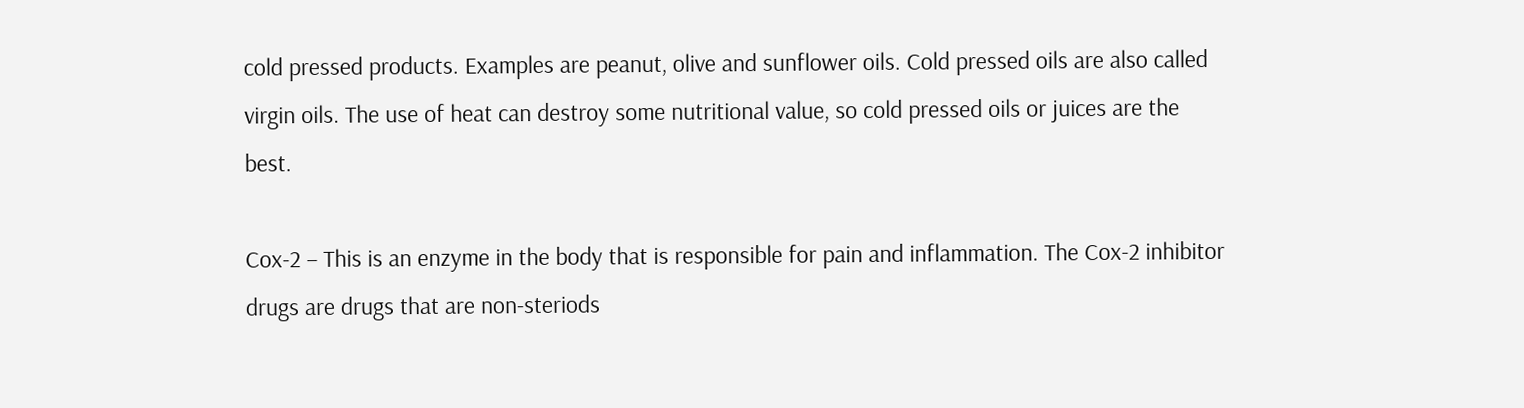cold pressed products. Examples are peanut, olive and sunflower oils. Cold pressed oils are also called virgin oils. The use of heat can destroy some nutritional value, so cold pressed oils or juices are the best.

Cox-2 – This is an enzyme in the body that is responsible for pain and inflammation. The Cox-2 inhibitor drugs are drugs that are non-steriods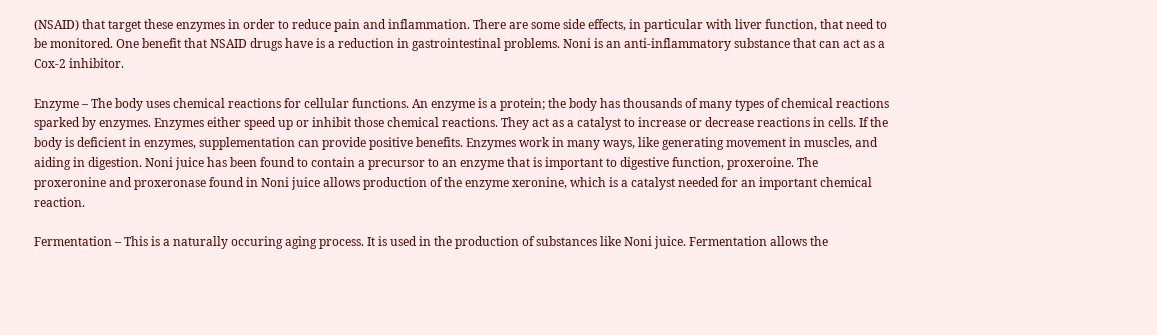(NSAID) that target these enzymes in order to reduce pain and inflammation. There are some side effects, in particular with liver function, that need to be monitored. One benefit that NSAID drugs have is a reduction in gastrointestinal problems. Noni is an anti-inflammatory substance that can act as a Cox-2 inhibitor.

Enzyme – The body uses chemical reactions for cellular functions. An enzyme is a protein; the body has thousands of many types of chemical reactions sparked by enzymes. Enzymes either speed up or inhibit those chemical reactions. They act as a catalyst to increase or decrease reactions in cells. If the body is deficient in enzymes, supplementation can provide positive benefits. Enzymes work in many ways, like generating movement in muscles, and aiding in digestion. Noni juice has been found to contain a precursor to an enzyme that is important to digestive function, proxeroine. The proxeronine and proxeronase found in Noni juice allows production of the enzyme xeronine, which is a catalyst needed for an important chemical reaction.

Fermentation – This is a naturally occuring aging process. It is used in the production of substances like Noni juice. Fermentation allows the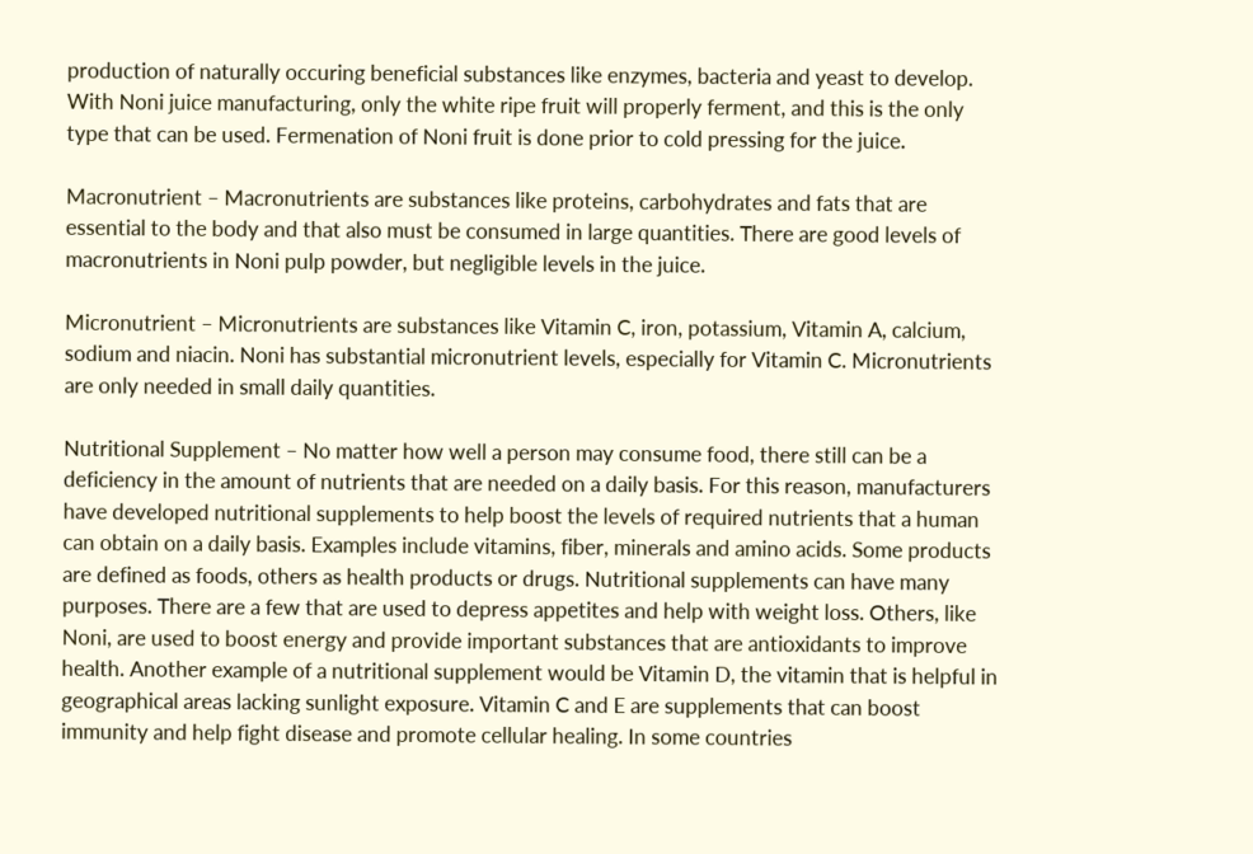production of naturally occuring beneficial substances like enzymes, bacteria and yeast to develop. With Noni juice manufacturing, only the white ripe fruit will properly ferment, and this is the only type that can be used. Fermenation of Noni fruit is done prior to cold pressing for the juice.

Macronutrient – Macronutrients are substances like proteins, carbohydrates and fats that are essential to the body and that also must be consumed in large quantities. There are good levels of macronutrients in Noni pulp powder, but negligible levels in the juice.

Micronutrient – Micronutrients are substances like Vitamin C, iron, potassium, Vitamin A, calcium, sodium and niacin. Noni has substantial micronutrient levels, especially for Vitamin C. Micronutrients are only needed in small daily quantities.

Nutritional Supplement – No matter how well a person may consume food, there still can be a deficiency in the amount of nutrients that are needed on a daily basis. For this reason, manufacturers have developed nutritional supplements to help boost the levels of required nutrients that a human can obtain on a daily basis. Examples include vitamins, fiber, minerals and amino acids. Some products are defined as foods, others as health products or drugs. Nutritional supplements can have many purposes. There are a few that are used to depress appetites and help with weight loss. Others, like Noni, are used to boost energy and provide important substances that are antioxidants to improve health. Another example of a nutritional supplement would be Vitamin D, the vitamin that is helpful in geographical areas lacking sunlight exposure. Vitamin C and E are supplements that can boost immunity and help fight disease and promote cellular healing. In some countries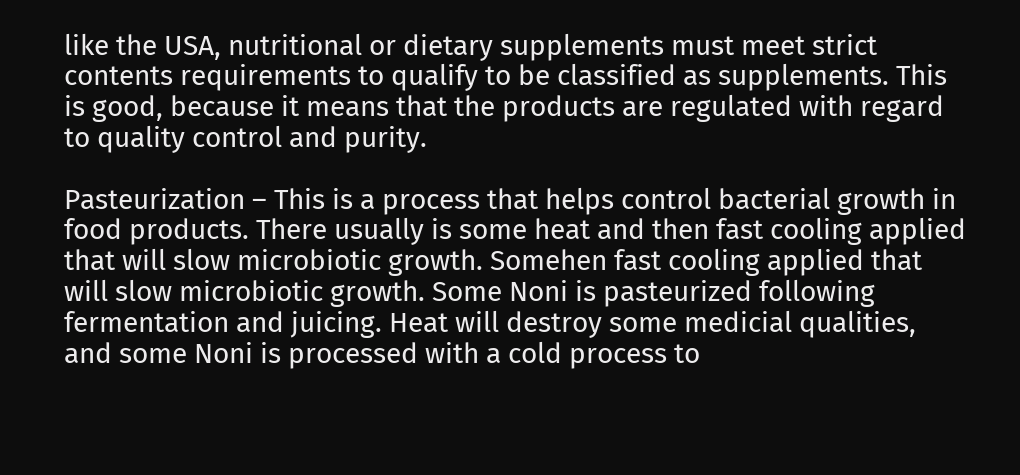like the USA, nutritional or dietary supplements must meet strict contents requirements to qualify to be classified as supplements. This is good, because it means that the products are regulated with regard to quality control and purity.

Pasteurization – This is a process that helps control bacterial growth in food products. There usually is some heat and then fast cooling applied that will slow microbiotic growth. Somehen fast cooling applied that will slow microbiotic growth. Some Noni is pasteurized following fermentation and juicing. Heat will destroy some medicial qualities, and some Noni is processed with a cold process to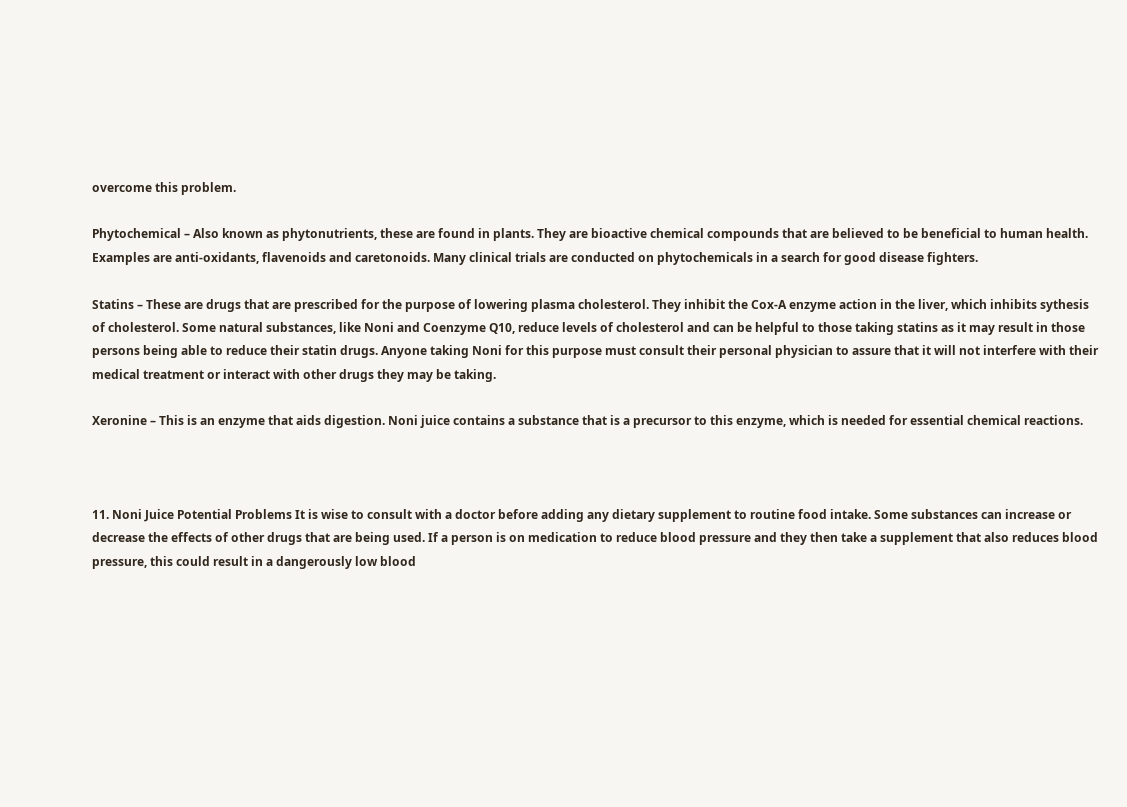overcome this problem.

Phytochemical – Also known as phytonutrients, these are found in plants. They are bioactive chemical compounds that are believed to be beneficial to human health. Examples are anti-oxidants, flavenoids and caretonoids. Many clinical trials are conducted on phytochemicals in a search for good disease fighters.

Statins – These are drugs that are prescribed for the purpose of lowering plasma cholesterol. They inhibit the Cox-A enzyme action in the liver, which inhibits sythesis of cholesterol. Some natural substances, like Noni and Coenzyme Q10, reduce levels of cholesterol and can be helpful to those taking statins as it may result in those persons being able to reduce their statin drugs. Anyone taking Noni for this purpose must consult their personal physician to assure that it will not interfere with their medical treatment or interact with other drugs they may be taking.

Xeronine – This is an enzyme that aids digestion. Noni juice contains a substance that is a precursor to this enzyme, which is needed for essential chemical reactions.



11. Noni Juice Potential Problems It is wise to consult with a doctor before adding any dietary supplement to routine food intake. Some substances can increase or decrease the effects of other drugs that are being used. If a person is on medication to reduce blood pressure and they then take a supplement that also reduces blood pressure, this could result in a dangerously low blood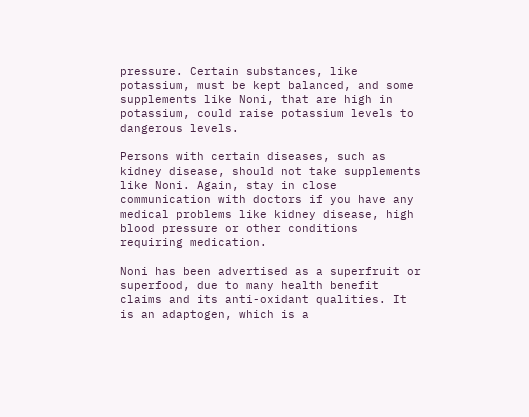pressure. Certain substances, like potassium, must be kept balanced, and some supplements like Noni, that are high in potassium, could raise potassium levels to dangerous levels.

Persons with certain diseases, such as kidney disease, should not take supplements like Noni. Again, stay in close communication with doctors if you have any medical problems like kidney disease, high blood pressure or other conditions requiring medication.

Noni has been advertised as a superfruit or superfood, due to many health benefit claims and its anti-oxidant qualities. It is an adaptogen, which is a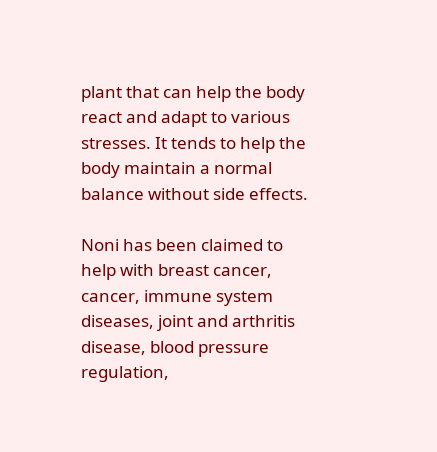plant that can help the body react and adapt to various stresses. It tends to help the body maintain a normal balance without side effects.

Noni has been claimed to help with breast cancer, cancer, immune system diseases, joint and arthritis disease, blood pressure regulation,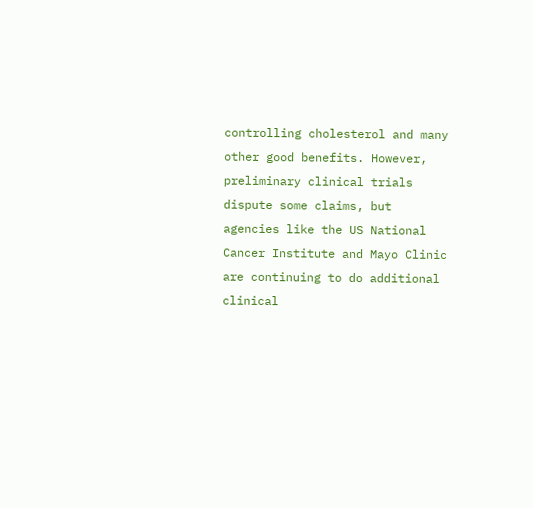controlling cholesterol and many other good benefits. However, preliminary clinical trials dispute some claims, but agencies like the US National Cancer Institute and Mayo Clinic are continuing to do additional clinical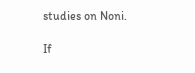studies on Noni.

If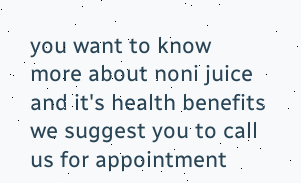you want to know more about noni juice and it's health benefits we suggest you to call us for appointment